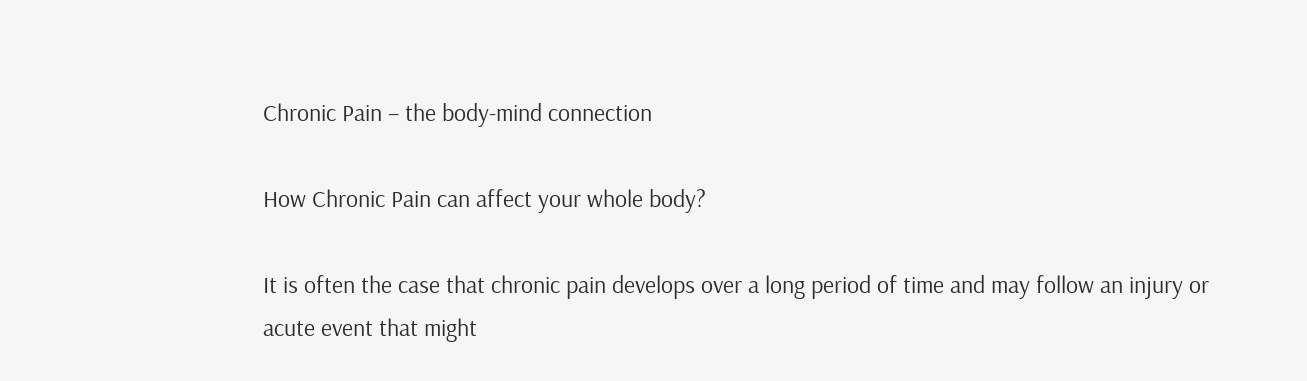Chronic Pain – the body-mind connection

How Chronic Pain can affect your whole body?

It is often the case that chronic pain develops over a long period of time and may follow an injury or acute event that might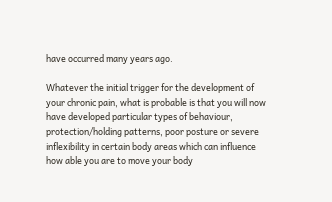have occurred many years ago.

Whatever the initial trigger for the development of your chronic pain, what is probable is that you will now have developed particular types of behaviour, protection/holding patterns, poor posture or severe inflexibility in certain body areas which can influence how able you are to move your body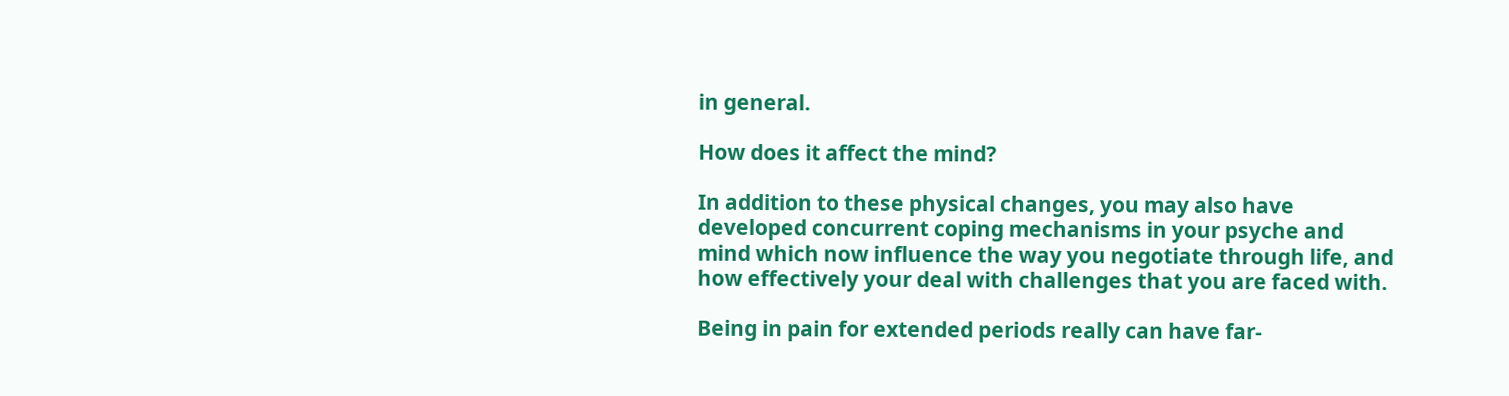in general.

How does it affect the mind?

In addition to these physical changes, you may also have developed concurrent coping mechanisms in your psyche and mind which now influence the way you negotiate through life, and how effectively your deal with challenges that you are faced with.

Being in pain for extended periods really can have far-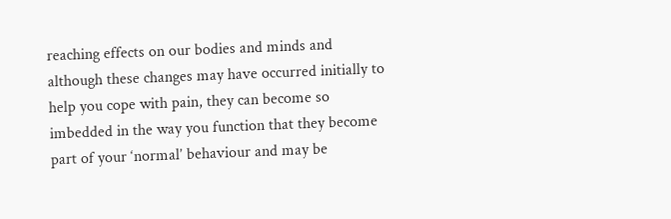reaching effects on our bodies and minds and although these changes may have occurred initially to help you cope with pain, they can become so imbedded in the way you function that they become part of your ‘normal’ behaviour and may be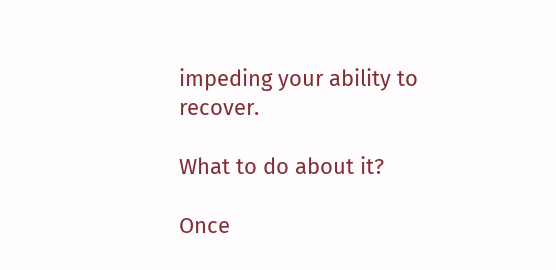impeding your ability to recover.

What to do about it?

Once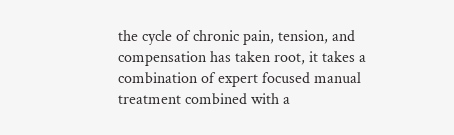the cycle of chronic pain, tension, and compensation has taken root, it takes a combination of expert focused manual treatment combined with a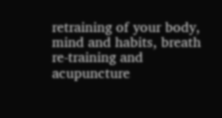retraining of your body, mind and habits, breath re-training and acupuncture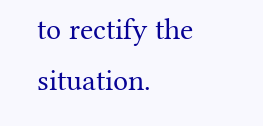to rectify the situation.